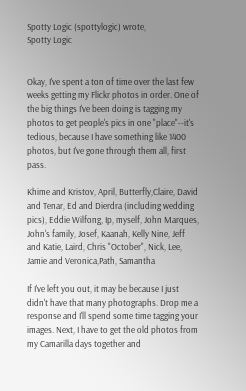Spotty Logic (spottylogic) wrote,
Spotty Logic


Okay, I've spent a ton of time over the last few weeks getting my Flickr photos in order. One of the big things I've been doing is tagging my photos to get people's pics in one "place"--it's tedious, because I have something like 1400 photos, but I've gone through them all, first pass.

Khime and Kristov, April, Butterfly,Claire, David and Tenar, Ed and Dierdra (including wedding pics), Eddie Wilfong, Ip, myself, John Marques, John's family, Josef, Kaanah, Kelly Nine, Jeff and Katie, Laird, Chris "October", Nick, Lee, Jamie and Veronica,Path, Samantha

If I've left you out, it may be because I just didn't have that many photographs. Drop me a response and I'll spend some time tagging your images. Next, I have to get the old photos from my Camarilla days together and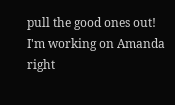pull the good ones out! I'm working on Amanda right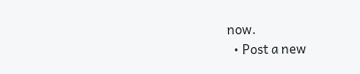now.
  • Post a new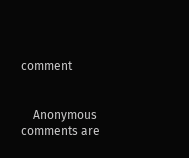comment


    Anonymous comments are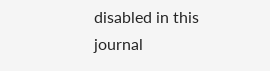disabled in this journal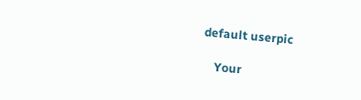default userpic

    Your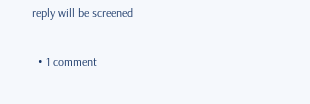reply will be screened

  • 1 comment